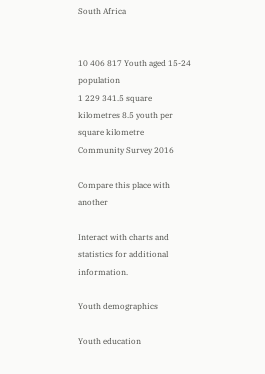South Africa


10 406 817 Youth aged 15-24 population
1 229 341.5 square kilometres 8.5 youth per square kilometre
Community Survey 2016

Compare this place with another

Interact with charts and statistics for additional information.

Youth demographics

Youth education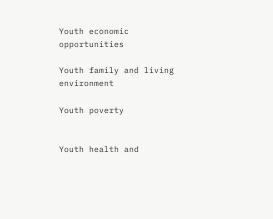Youth economic opportunities

Youth family and living environment

Youth poverty


Youth health and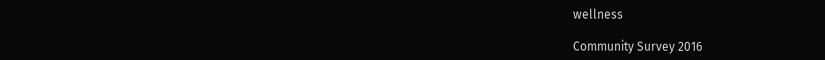wellness

Community Survey 2016